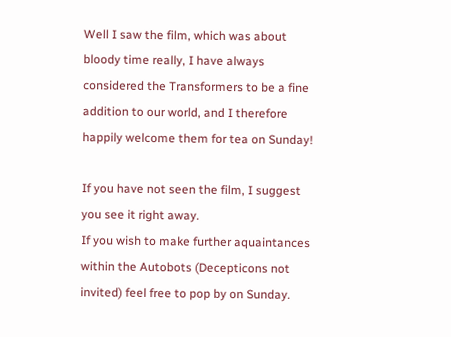Well I saw the film, which was about bloody time really, I have always considered the Transformers to be a fine addition to our world, and I therefore happily welcome them for tea on Sunday!

If you have not seen the film, I suggest you see it right away.
If you wish to make further aquaintances within the Autobots (Decepticons not invited) feel free to pop by on Sunday.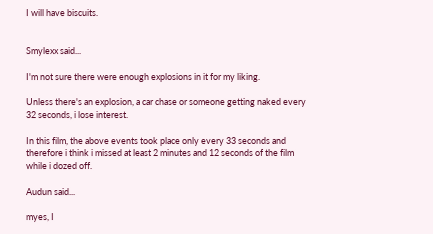I will have biscuits.


Smylexx said...

I'm not sure there were enough explosions in it for my liking.

Unless there's an explosion, a car chase or someone getting naked every 32 seconds, i lose interest.

In this film, the above events took place only every 33 seconds and therefore i think i missed at least 2 minutes and 12 seconds of the film while i dozed off.

Audun said...

myes, I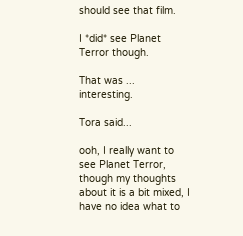should see that film.

I *did* see Planet Terror though.

That was ... interesting.

Tora said...

ooh, I really want to see Planet Terror, though my thoughts about it is a bit mixed, I have no idea what to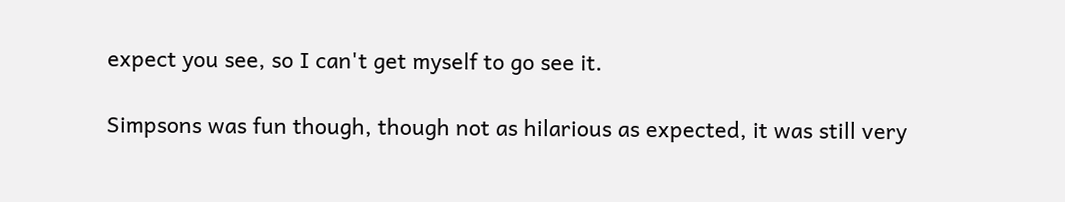expect you see, so I can't get myself to go see it.

Simpsons was fun though, though not as hilarious as expected, it was still very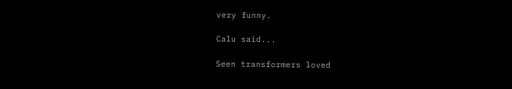very funny.

Calu said...

Seen transformers loved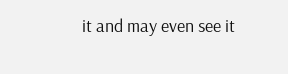it and may even see it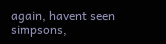again, havent seen simpsons,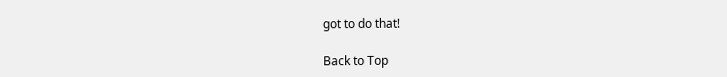got to do that!

Back to Top